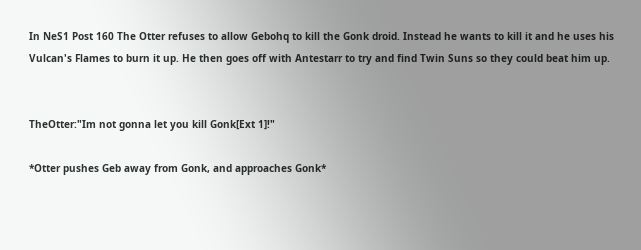In NeS1 Post 160 The Otter refuses to allow Gebohq to kill the Gonk droid. Instead he wants to kill it and he uses his Vulcan's Flames to burn it up. He then goes off with Antestarr to try and find Twin Suns so they could beat him up.


TheOtter:"Im not gonna let you kill Gonk[Ext 1]!"

*Otter pushes Geb away from Gonk, and approaches Gonk*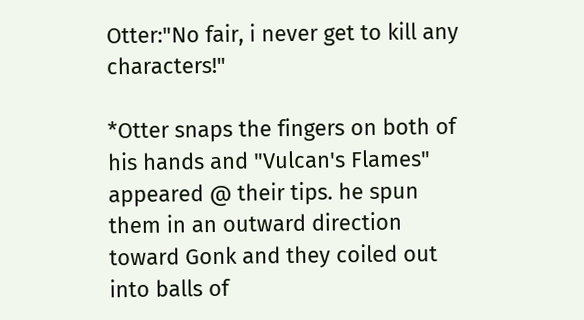Otter:"No fair, i never get to kill any characters!"

*Otter snaps the fingers on both of his hands and "Vulcan's Flames" appeared @ their tips. he spun them in an outward direction toward Gonk and they coiled out into balls of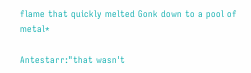flame that quickly melted Gonk down to a pool of metal*

Antestarr:"that wasn't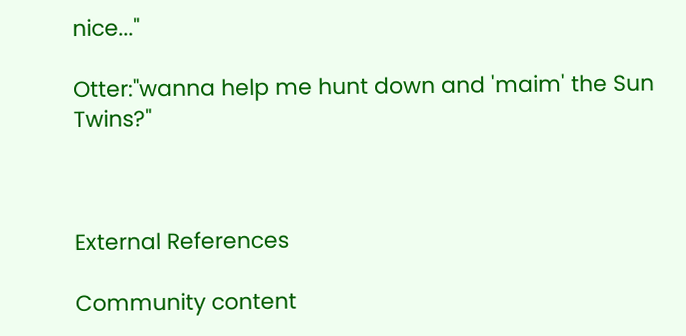nice..."

Otter:"wanna help me hunt down and 'maim' the Sun Twins?"



External References

Community content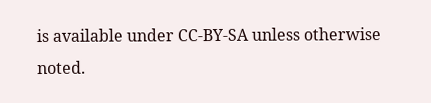is available under CC-BY-SA unless otherwise noted.